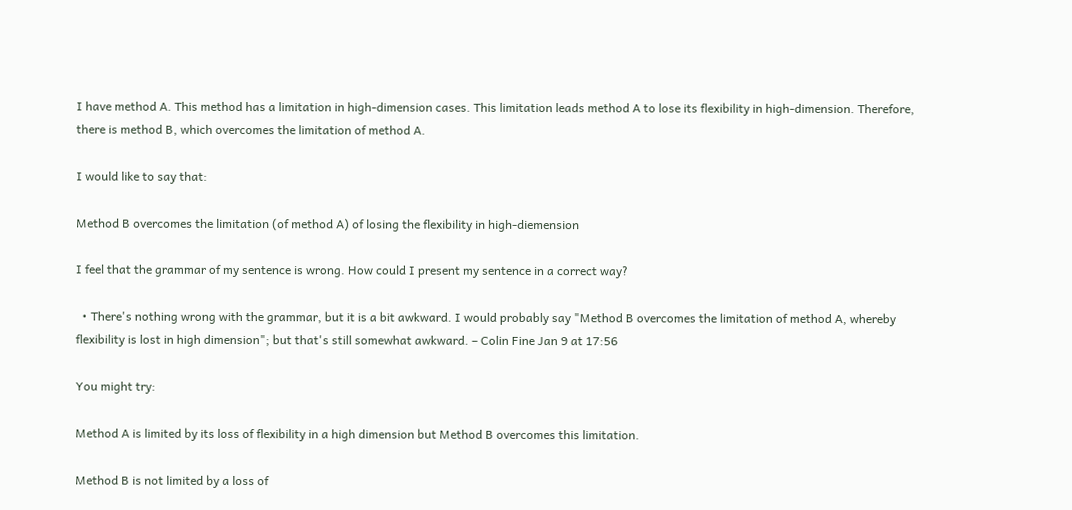I have method A. This method has a limitation in high-dimension cases. This limitation leads method A to lose its flexibility in high-dimension. Therefore, there is method B, which overcomes the limitation of method A.

I would like to say that:

Method B overcomes the limitation (of method A) of losing the flexibility in high-diemension

I feel that the grammar of my sentence is wrong. How could I present my sentence in a correct way?

  • There's nothing wrong with the grammar, but it is a bit awkward. I would probably say "Method B overcomes the limitation of method A, whereby flexibility is lost in high dimension"; but that's still somewhat awkward. – Colin Fine Jan 9 at 17:56

You might try:

Method A is limited by its loss of flexibility in a high dimension but Method B overcomes this limitation.

Method B is not limited by a loss of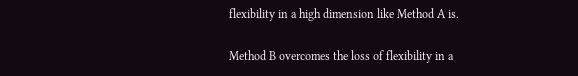flexibility in a high dimension like Method A is.

Method B overcomes the loss of flexibility in a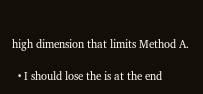high dimension that limits Method A.

  • I should lose the is at the end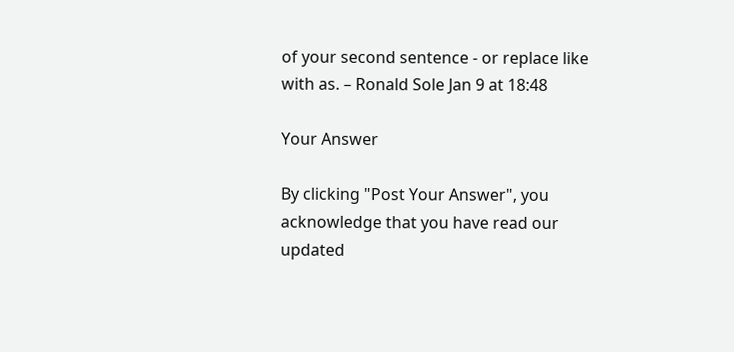of your second sentence - or replace like with as. – Ronald Sole Jan 9 at 18:48

Your Answer

By clicking "Post Your Answer", you acknowledge that you have read our updated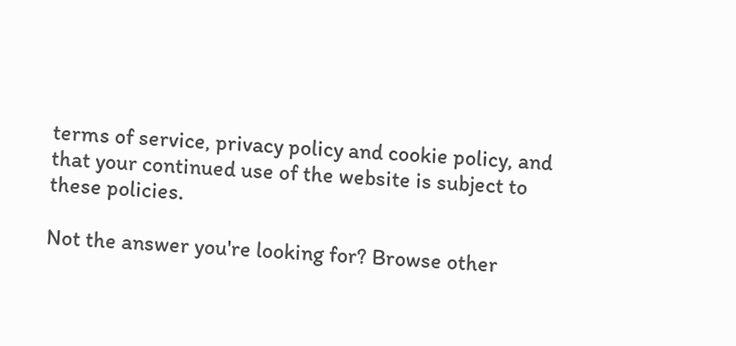terms of service, privacy policy and cookie policy, and that your continued use of the website is subject to these policies.

Not the answer you're looking for? Browse other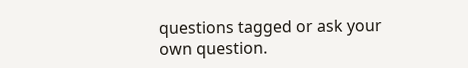questions tagged or ask your own question.